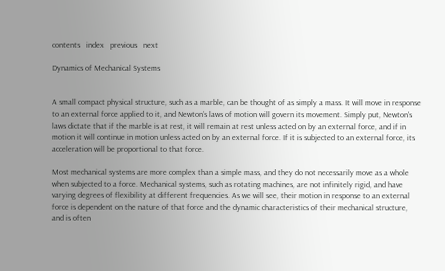contents   index   previous   next

Dynamics of Mechanical Systems


A small compact physical structure, such as a marble, can be thought of as simply a mass. It will move in response to an external force applied to it, and Newton’s laws of motion will govern its movement. Simply put, Newton's laws dictate that if the marble is at rest, it will remain at rest unless acted on by an external force, and if in motion it will continue in motion unless acted on by an external force. If it is subjected to an external force, its acceleration will be proportional to that force.

Most mechanical systems are more complex than a simple mass, and they do not necessarily move as a whole when subjected to a force. Mechanical systems, such as rotating machines, are not infinitely rigid, and have varying degrees of flexibility at different frequencies. As we will see, their motion in response to an external force is dependent on the nature of that force and the dynamic characteristics of their mechanical structure, and is often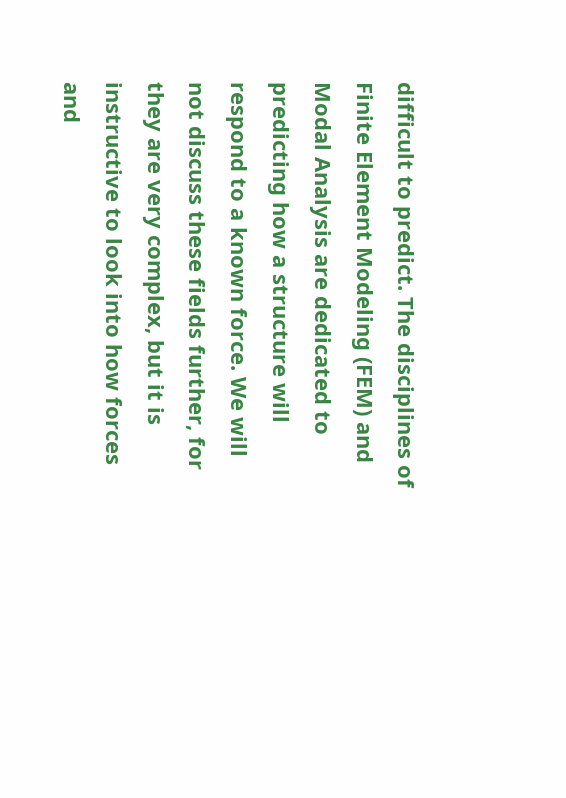difficult to predict. The disciplines of Finite Element Modeling (FEM) and Modal Analysis are dedicated to predicting how a structure will respond to a known force. We will not discuss these fields further, for they are very complex, but it is instructive to look into how forces and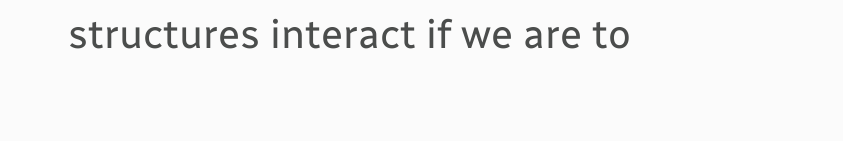structures interact if we are to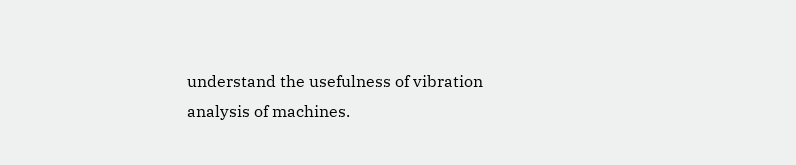understand the usefulness of vibration analysis of machines.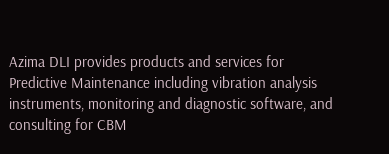Azima DLI provides products and services for Predictive Maintenance including vibration analysis instruments, monitoring and diagnostic software, and consulting for CBM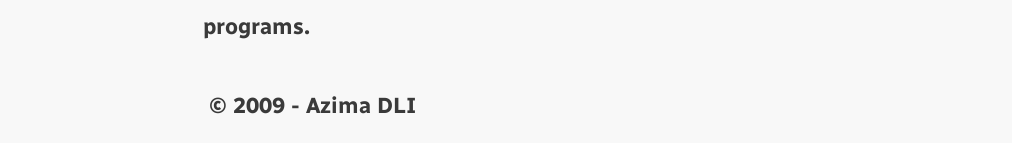programs.

 © 2009 - Azima DLI